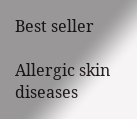Best seller

Allergic skin diseases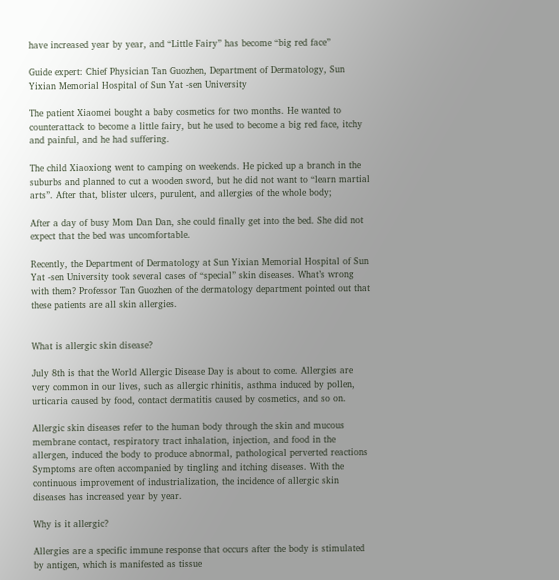have increased year by year, and “Little Fairy” has become “big red face”

Guide expert: Chief Physician Tan Guozhen, Department of Dermatology, Sun Yixian Memorial Hospital of Sun Yat -sen University

The patient Xiaomei bought a baby cosmetics for two months. He wanted to counterattack to become a little fairy, but he used to become a big red face, itchy and painful, and he had suffering.

The child Xiaoxiong went to camping on weekends. He picked up a branch in the suburbs and planned to cut a wooden sword, but he did not want to “learn martial arts”. After that, blister ulcers, purulent, and allergies of the whole body;

After a day of busy Mom Dan Dan, she could finally get into the bed. She did not expect that the bed was uncomfortable.

Recently, the Department of Dermatology at Sun Yixian Memorial Hospital of Sun Yat -sen University took several cases of “special” skin diseases. What’s wrong with them? Professor Tan Guozhen of the dermatology department pointed out that these patients are all skin allergies.


What is allergic skin disease?

July 8th is that the World Allergic Disease Day is about to come. Allergies are very common in our lives, such as allergic rhinitis, asthma induced by pollen, urticaria caused by food, contact dermatitis caused by cosmetics, and so on.

Allergic skin diseases refer to the human body through the skin and mucous membrane contact, respiratory tract inhalation, injection, and food in the allergen, induced the body to produce abnormal, pathological perverted reactions Symptoms are often accompanied by tingling and itching diseases. With the continuous improvement of industrialization, the incidence of allergic skin diseases has increased year by year.

Why is it allergic?

Allergies are a specific immune response that occurs after the body is stimulated by antigen, which is manifested as tissue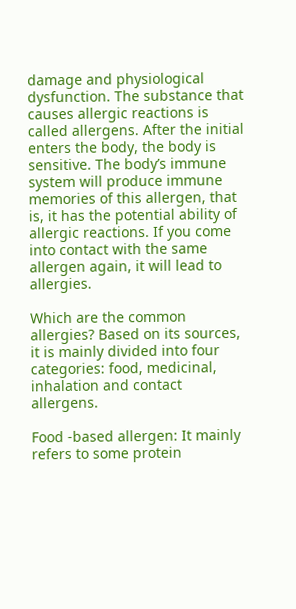damage and physiological dysfunction. The substance that causes allergic reactions is called allergens. After the initial enters the body, the body is sensitive. The body’s immune system will produce immune memories of this allergen, that is, it has the potential ability of allergic reactions. If you come into contact with the same allergen again, it will lead to allergies.

Which are the common allergies? Based on its sources, it is mainly divided into four categories: food, medicinal, inhalation and contact allergens.

Food -based allergen: It mainly refers to some protein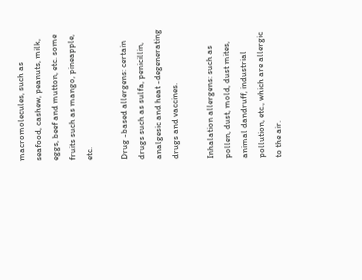macromolecules, such as seafood, cashew, peanuts, milk, eggs, beef and mutton, etc. some fruits such as mango, pineapple, etc.

Drug -based allergens: certain drugs such as sulfa, penicillin, analgesic and heat -degenerating drugs and vaccines.

Inhalation allergens: such as pollen, dust, mold, dust mites, animal dandruff, industrial pollution, etc., which are allergic to the air.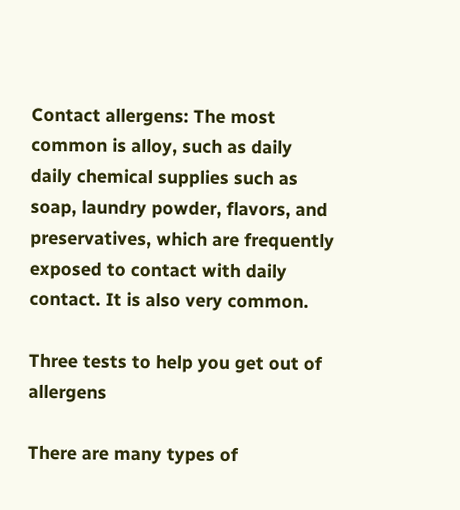Contact allergens: The most common is alloy, such as daily daily chemical supplies such as soap, laundry powder, flavors, and preservatives, which are frequently exposed to contact with daily contact. It is also very common.

Three tests to help you get out of allergens

There are many types of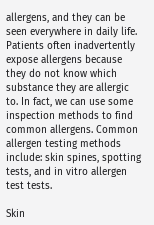allergens, and they can be seen everywhere in daily life. Patients often inadvertently expose allergens because they do not know which substance they are allergic to. In fact, we can use some inspection methods to find common allergens. Common allergen testing methods include: skin spines, spotting tests, and in vitro allergen test tests.

Skin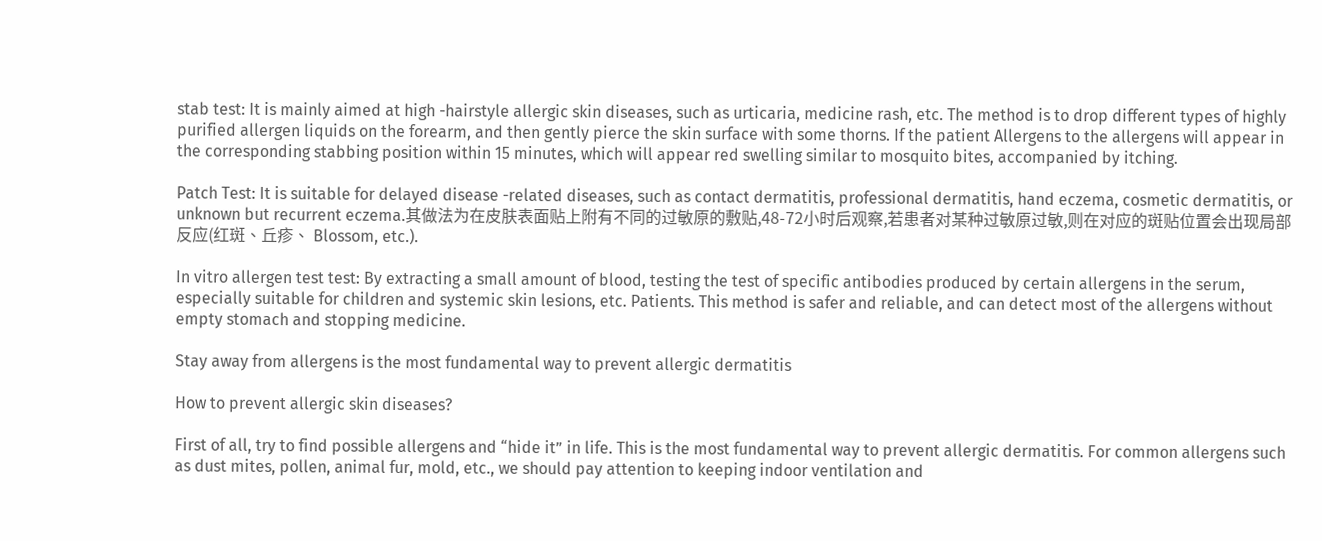stab test: It is mainly aimed at high -hairstyle allergic skin diseases, such as urticaria, medicine rash, etc. The method is to drop different types of highly purified allergen liquids on the forearm, and then gently pierce the skin surface with some thorns. If the patient Allergens to the allergens will appear in the corresponding stabbing position within 15 minutes, which will appear red swelling similar to mosquito bites, accompanied by itching.

Patch Test: It is suitable for delayed disease -related diseases, such as contact dermatitis, professional dermatitis, hand eczema, cosmetic dermatitis, or unknown but recurrent eczema.其做法为在皮肤表面贴上附有不同的过敏原的敷贴,48-72小时后观察,若患者对某种过敏原过敏,则在对应的斑贴位置会出现局部反应(红斑、丘疹、 Blossom, etc.).

In vitro allergen test test: By extracting a small amount of blood, testing the test of specific antibodies produced by certain allergens in the serum, especially suitable for children and systemic skin lesions, etc. Patients. This method is safer and reliable, and can detect most of the allergens without empty stomach and stopping medicine.

Stay away from allergens is the most fundamental way to prevent allergic dermatitis

How to prevent allergic skin diseases?

First of all, try to find possible allergens and “hide it” in life. This is the most fundamental way to prevent allergic dermatitis. For common allergens such as dust mites, pollen, animal fur, mold, etc., we should pay attention to keeping indoor ventilation and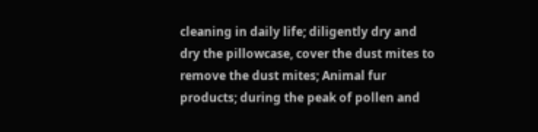cleaning in daily life; diligently dry and dry the pillowcase, cover the dust mites to remove the dust mites; Animal fur products; during the peak of pollen and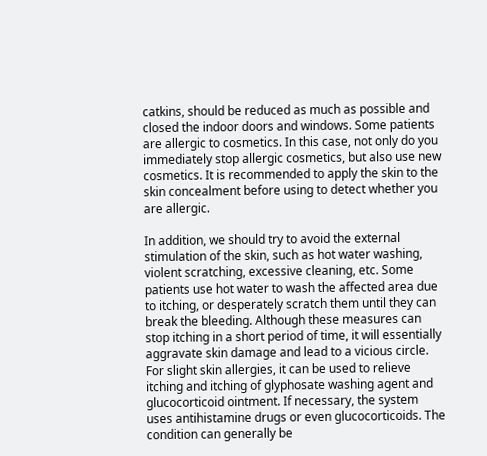catkins, should be reduced as much as possible and closed the indoor doors and windows. Some patients are allergic to cosmetics. In this case, not only do you immediately stop allergic cosmetics, but also use new cosmetics. It is recommended to apply the skin to the skin concealment before using to detect whether you are allergic.

In addition, we should try to avoid the external stimulation of the skin, such as hot water washing, violent scratching, excessive cleaning, etc. Some patients use hot water to wash the affected area due to itching, or desperately scratch them until they can break the bleeding. Although these measures can stop itching in a short period of time, it will essentially aggravate skin damage and lead to a vicious circle. For slight skin allergies, it can be used to relieve itching and itching of glyphosate washing agent and glucocorticoid ointment. If necessary, the system uses antihistamine drugs or even glucocorticoids. The condition can generally be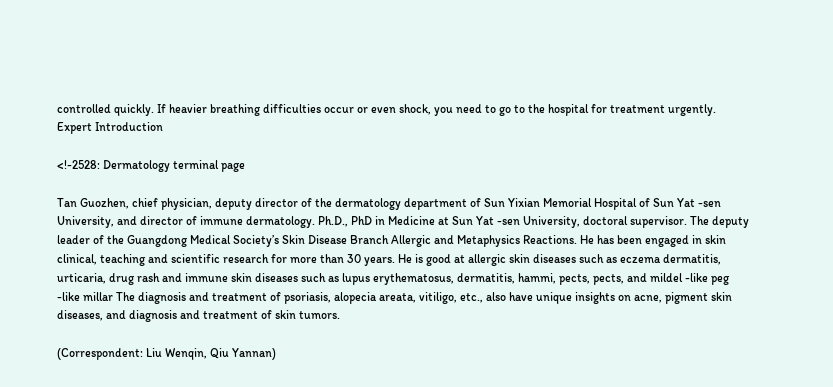controlled quickly. If heavier breathing difficulties occur or even shock, you need to go to the hospital for treatment urgently. Expert Introduction

<!-2528: Dermatology terminal page

Tan Guozhen, chief physician, deputy director of the dermatology department of Sun Yixian Memorial Hospital of Sun Yat -sen University, and director of immune dermatology. Ph.D., PhD in Medicine at Sun Yat -sen University, doctoral supervisor. The deputy leader of the Guangdong Medical Society’s Skin Disease Branch Allergic and Metaphysics Reactions. He has been engaged in skin clinical, teaching and scientific research for more than 30 years. He is good at allergic skin diseases such as eczema dermatitis, urticaria, drug rash and immune skin diseases such as lupus erythematosus, dermatitis, hammi, pects, pects, and mildel -like peg -like millar The diagnosis and treatment of psoriasis, alopecia areata, vitiligo, etc., also have unique insights on acne, pigment skin diseases, and diagnosis and treatment of skin tumors.

(Correspondent: Liu Wenqin, Qiu Yannan)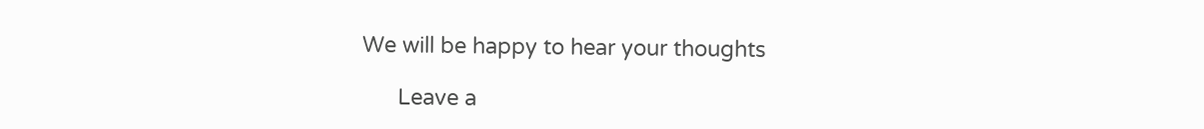We will be happy to hear your thoughts

      Leave a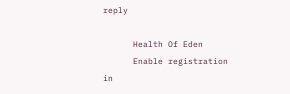reply

      Health Of Eden
      Enable registration in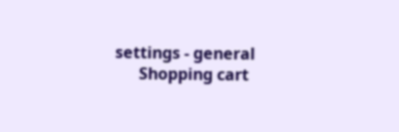settings - general
      Shopping cart